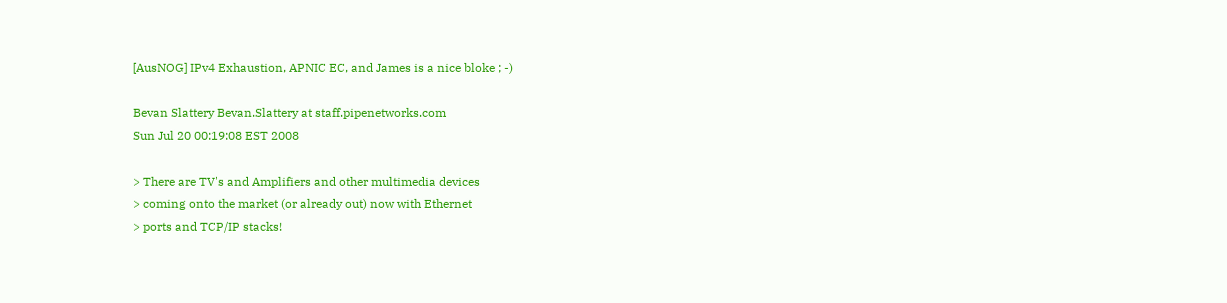[AusNOG] IPv4 Exhaustion, APNIC EC, and James is a nice bloke ; -)

Bevan Slattery Bevan.Slattery at staff.pipenetworks.com
Sun Jul 20 00:19:08 EST 2008

> There are TV's and Amplifiers and other multimedia devices
> coming onto the market (or already out) now with Ethernet
> ports and TCP/IP stacks!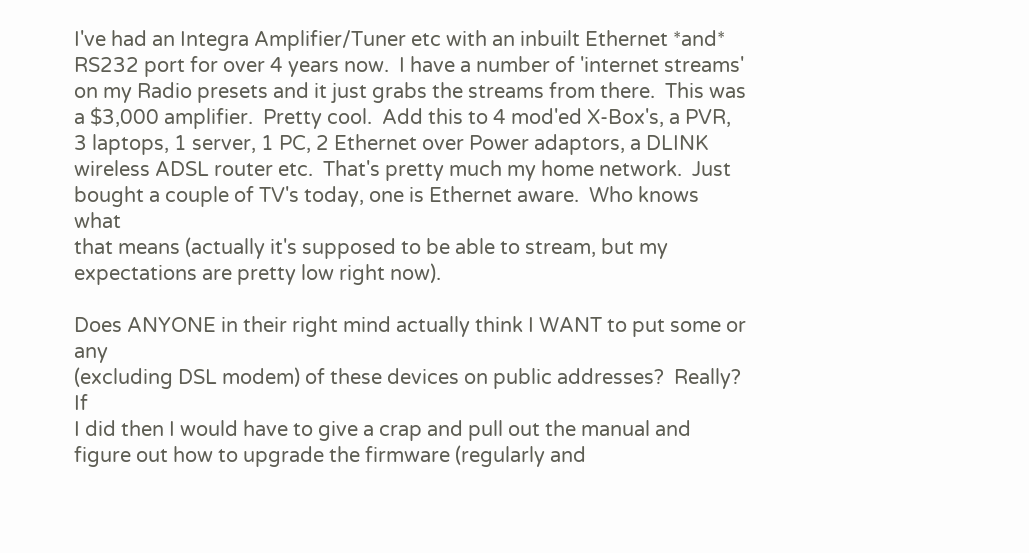I've had an Integra Amplifier/Tuner etc with an inbuilt Ethernet *and*
RS232 port for over 4 years now.  I have a number of 'internet streams'
on my Radio presets and it just grabs the streams from there.  This was
a $3,000 amplifier.  Pretty cool.  Add this to 4 mod'ed X-Box's, a PVR,
3 laptops, 1 server, 1 PC, 2 Ethernet over Power adaptors, a DLINK
wireless ADSL router etc.  That's pretty much my home network.  Just
bought a couple of TV's today, one is Ethernet aware.  Who knows what
that means (actually it's supposed to be able to stream, but my
expectations are pretty low right now).

Does ANYONE in their right mind actually think I WANT to put some or any
(excluding DSL modem) of these devices on public addresses?  Really?  If
I did then I would have to give a crap and pull out the manual and
figure out how to upgrade the firmware (regularly and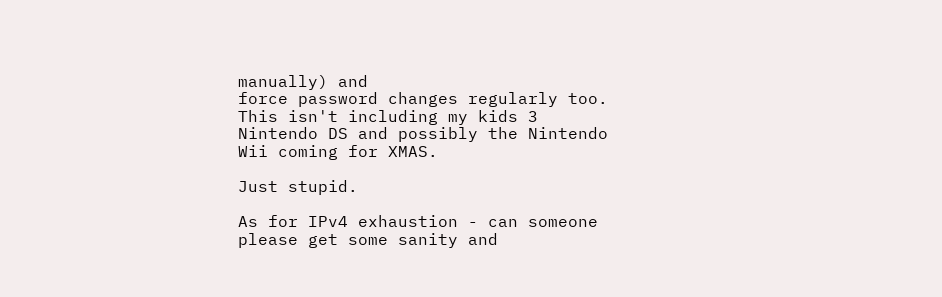manually) and
force password changes regularly too.  This isn't including my kids 3
Nintendo DS and possibly the Nintendo Wii coming for XMAS.

Just stupid.

As for IPv4 exhaustion - can someone please get some sanity and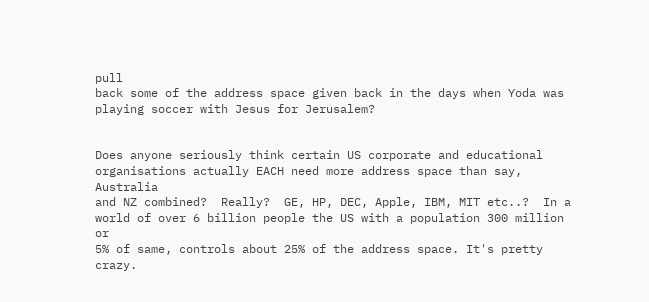pull
back some of the address space given back in the days when Yoda was
playing soccer with Jesus for Jerusalem?


Does anyone seriously think certain US corporate and educational
organisations actually EACH need more address space than say, Australia
and NZ combined?  Really?  GE, HP, DEC, Apple, IBM, MIT etc..?  In a
world of over 6 billion people the US with a population 300 million or
5% of same, controls about 25% of the address space. It's pretty crazy.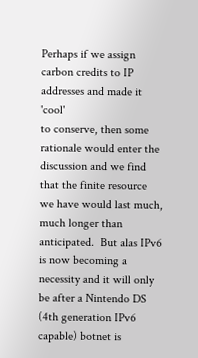Perhaps if we assign carbon credits to IP addresses and made it 'cool'
to conserve, then some rationale would enter the discussion and we find
that the finite resource we have would last much, much longer than
anticipated.  But alas IPv6 is now becoming a necessity and it will only
be after a Nintendo DS (4th generation IPv6 capable) botnet is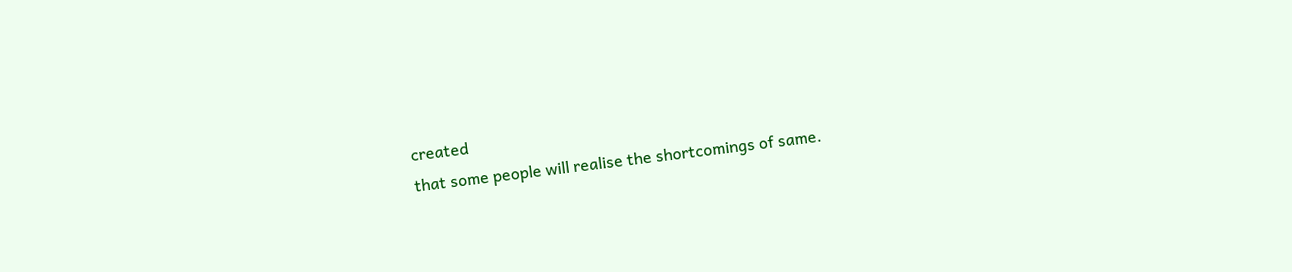created
that some people will realise the shortcomings of same.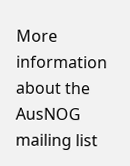More information about the AusNOG mailing list